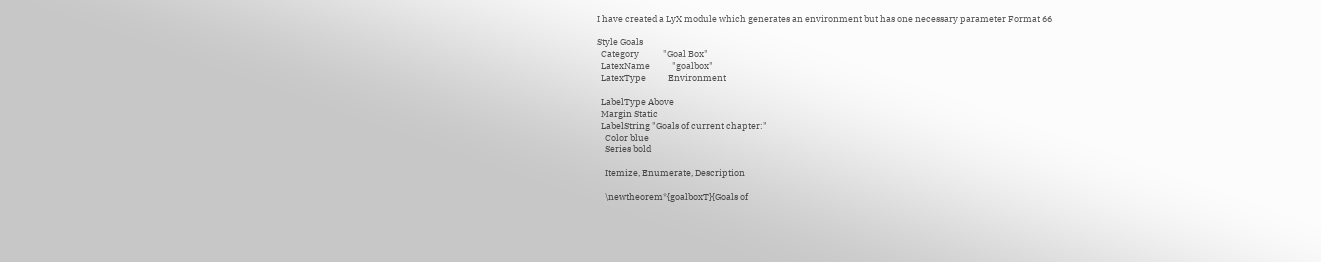I have created a LyX module which generates an environment but has one necessary parameter Format 66

Style Goals
  Category            "Goal Box"
  LatexName           "goalbox"
  LatexType           Environment

  LabelType Above
  Margin Static
  LabelString "Goals of current chapter:"
    Color blue
    Series bold

    Itemize, Enumerate, Description

    \newtheorem*{goalboxT}{Goals of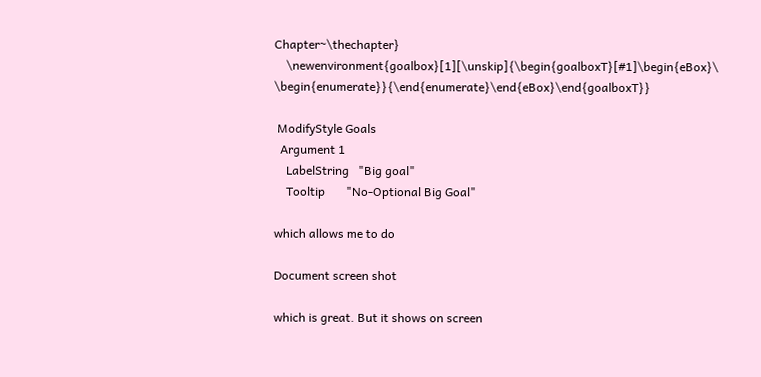Chapter~\thechapter}
    \newenvironment{goalbox}[1][\unskip]{\begin{goalboxT}[#1]\begin{eBox}\ \begin{enumerate}}{\end{enumerate}\end{eBox}\end{goalboxT}}

 ModifyStyle Goals
  Argument 1
    LabelString   "Big goal"
    Tooltip       "No-Optional Big Goal"

which allows me to do

Document screen shot

which is great. But it shows on screen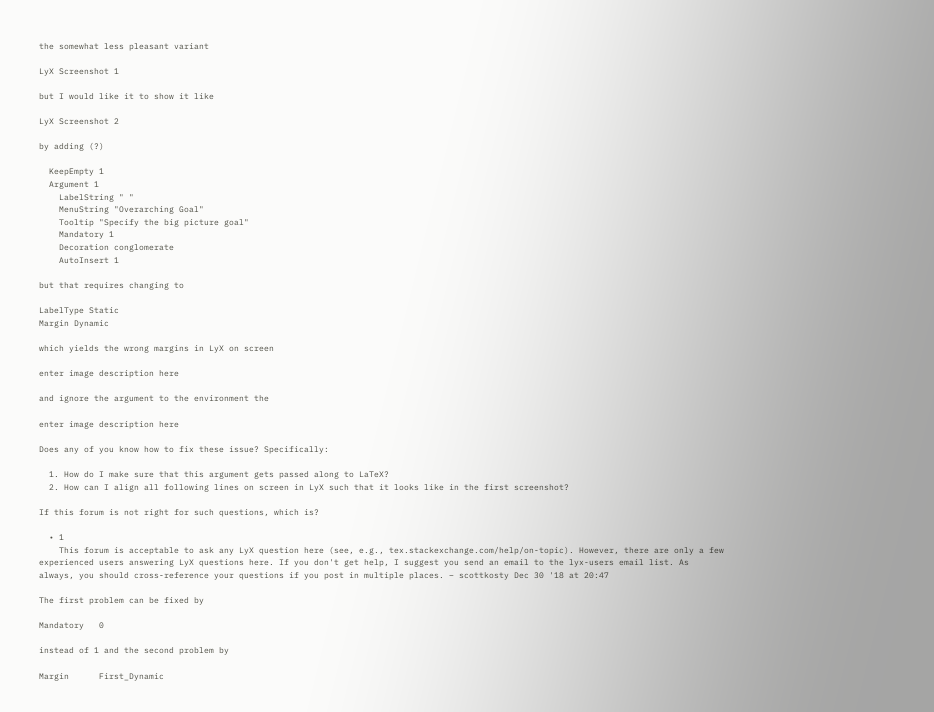the somewhat less pleasant variant

LyX Screenshot 1

but I would like it to show it like

LyX Screenshot 2

by adding (?)

  KeepEmpty 1
  Argument 1
    LabelString " "
    MenuString "Overarching Goal"
    Tooltip "Specify the big picture goal"
    Mandatory 1
    Decoration conglomerate
    AutoInsert 1

but that requires changing to

LabelType Static
Margin Dynamic

which yields the wrong margins in LyX on screen

enter image description here

and ignore the argument to the environment the

enter image description here

Does any of you know how to fix these issue? Specifically:

  1. How do I make sure that this argument gets passed along to LaTeX?
  2. How can I align all following lines on screen in LyX such that it looks like in the first screenshot?

If this forum is not right for such questions, which is?

  • 1
    This forum is acceptable to ask any LyX question here (see, e.g., tex.stackexchange.com/help/on-topic). However, there are only a few experienced users answering LyX questions here. If you don't get help, I suggest you send an email to the lyx-users email list. As always, you should cross-reference your questions if you post in multiple places. – scottkosty Dec 30 '18 at 20:47

The first problem can be fixed by

Mandatory   0

instead of 1 and the second problem by

Margin      First_Dynamic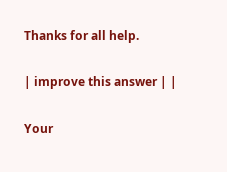Thanks for all help.

| improve this answer | |

Your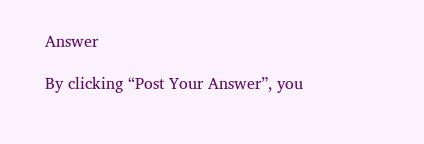Answer

By clicking “Post Your Answer”, you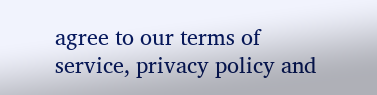agree to our terms of service, privacy policy and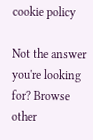cookie policy

Not the answer you're looking for? Browse other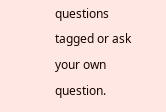questions tagged or ask your own question.